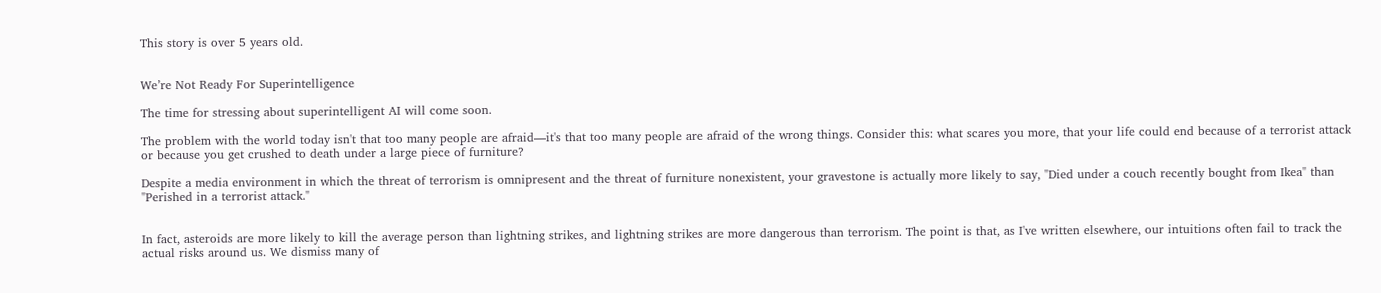This story is over 5 years old.


We’re Not Ready For Superintelligence

The time for stressing about superintelligent AI will come soon.

The problem with the world today isn't that too many people are afraid—it's that too many people are afraid of the wrong things. Consider this: what scares you more, that your life could end because of a terrorist attack or because you get crushed to death under a large piece of furniture?

Despite a media environment in which the threat of terrorism is omnipresent and the threat of furniture nonexistent, your gravestone is actually more likely to say, "Died under a couch recently bought from Ikea" than "Perished in a terrorist attack."


In fact, asteroids are more likely to kill the average person than lightning strikes, and lightning strikes are more dangerous than terrorism. The point is that, as I've written elsewhere, our intuitions often fail to track the actual risks around us. We dismiss many of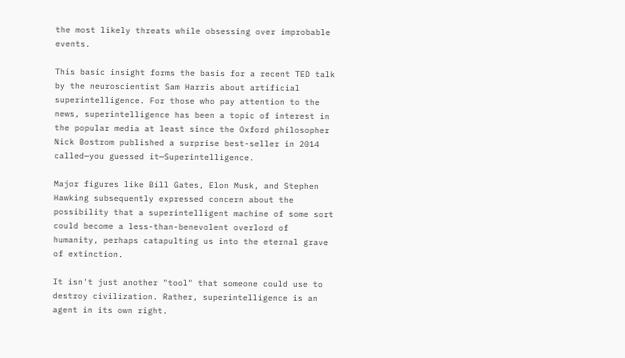the most likely threats while obsessing over improbable events.

This basic insight forms the basis for a recent TED talk by the neuroscientist Sam Harris about artificial superintelligence. For those who pay attention to the news, superintelligence has been a topic of interest in the popular media at least since the Oxford philosopher Nick Bostrom published a surprise best-seller in 2014 called—you guessed it—Superintelligence.

Major figures like Bill Gates, Elon Musk, and Stephen Hawking subsequently expressed concern about the possibility that a superintelligent machine of some sort could become a less-than-benevolent overlord of humanity, perhaps catapulting us into the eternal grave of extinction.

It isn't just another "tool" that someone could use to destroy civilization. Rather, superintelligence is an agent in its own right.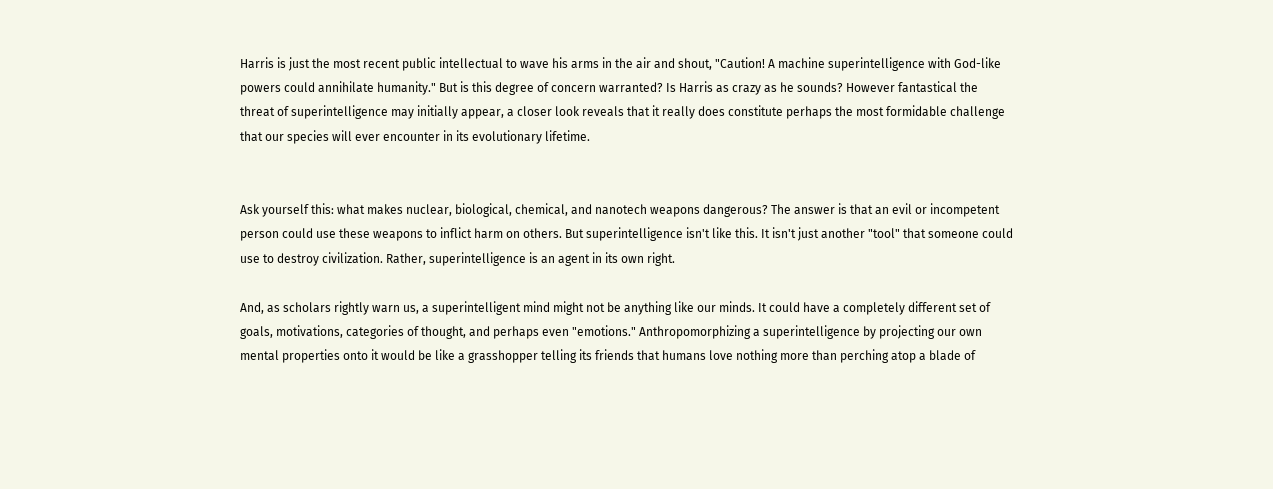Harris is just the most recent public intellectual to wave his arms in the air and shout, "Caution! A machine superintelligence with God-like powers could annihilate humanity." But is this degree of concern warranted? Is Harris as crazy as he sounds? However fantastical the threat of superintelligence may initially appear, a closer look reveals that it really does constitute perhaps the most formidable challenge that our species will ever encounter in its evolutionary lifetime.


Ask yourself this: what makes nuclear, biological, chemical, and nanotech weapons dangerous? The answer is that an evil or incompetent person could use these weapons to inflict harm on others. But superintelligence isn't like this. It isn't just another "tool" that someone could use to destroy civilization. Rather, superintelligence is an agent in its own right.

And, as scholars rightly warn us, a superintelligent mind might not be anything like our minds. It could have a completely different set of goals, motivations, categories of thought, and perhaps even "emotions." Anthropomorphizing a superintelligence by projecting our own mental properties onto it would be like a grasshopper telling its friends that humans love nothing more than perching atop a blade of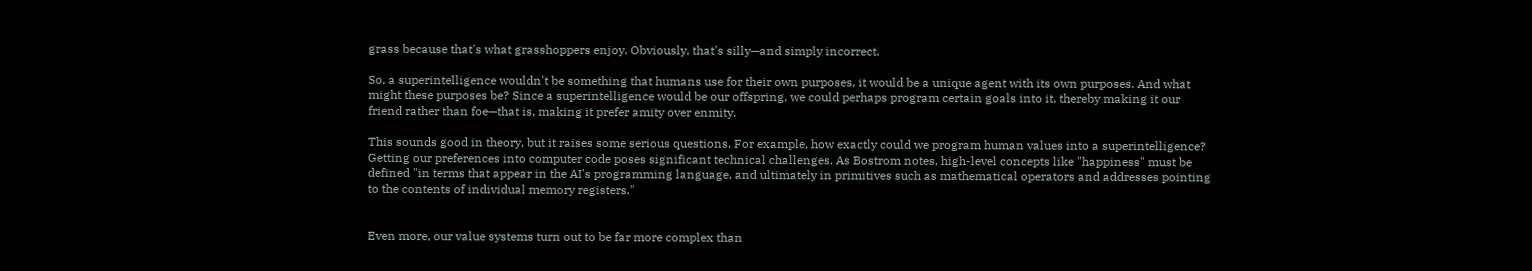grass because that's what grasshoppers enjoy. Obviously, that's silly—and simply incorrect.

So, a superintelligence wouldn't be something that humans use for their own purposes, it would be a unique agent with its own purposes. And what might these purposes be? Since a superintelligence would be our offspring, we could perhaps program certain goals into it, thereby making it our friend rather than foe—that is, making it prefer amity over enmity.

This sounds good in theory, but it raises some serious questions. For example, how exactly could we program human values into a superintelligence? Getting our preferences into computer code poses significant technical challenges. As Bostrom notes, high-level concepts like "happiness" must be defined "in terms that appear in the AI's programming language, and ultimately in primitives such as mathematical operators and addresses pointing to the contents of individual memory registers."


Even more, our value systems turn out to be far more complex than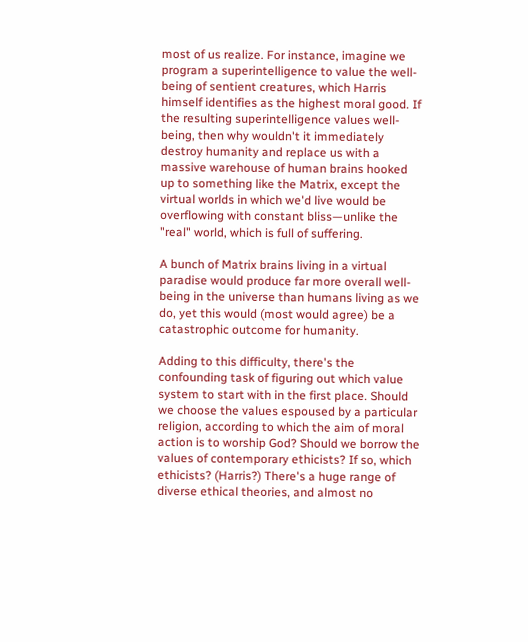most of us realize. For instance, imagine we program a superintelligence to value the well-being of sentient creatures, which Harris himself identifies as the highest moral good. If the resulting superintelligence values well-being, then why wouldn't it immediately destroy humanity and replace us with a massive warehouse of human brains hooked up to something like the Matrix, except the virtual worlds in which we'd live would be overflowing with constant bliss—unlike the "real" world, which is full of suffering.

A bunch of Matrix brains living in a virtual paradise would produce far more overall well-being in the universe than humans living as we do, yet this would (most would agree) be a catastrophic outcome for humanity.

Adding to this difficulty, there's the confounding task of figuring out which value system to start with in the first place. Should we choose the values espoused by a particular religion, according to which the aim of moral action is to worship God? Should we borrow the values of contemporary ethicists? If so, which ethicists? (Harris?) There's a huge range of diverse ethical theories, and almost no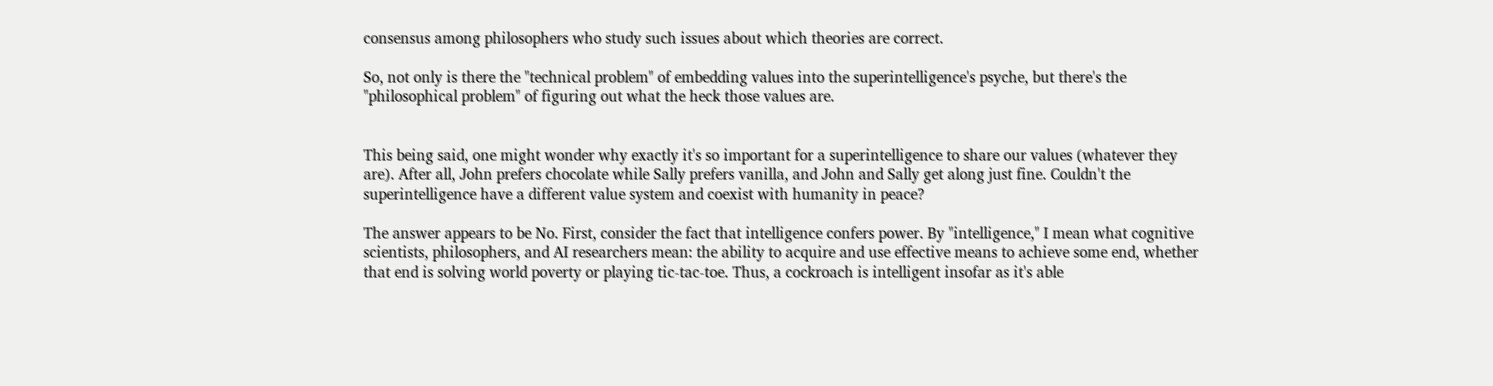consensus among philosophers who study such issues about which theories are correct.

So, not only is there the "technical problem" of embedding values into the superintelligence's psyche, but there's the "philosophical problem" of figuring out what the heck those values are.


This being said, one might wonder why exactly it's so important for a superintelligence to share our values (whatever they are). After all, John prefers chocolate while Sally prefers vanilla, and John and Sally get along just fine. Couldn't the superintelligence have a different value system and coexist with humanity in peace?

The answer appears to be No. First, consider the fact that intelligence confers power. By "intelligence," I mean what cognitive scientists, philosophers, and AI researchers mean: the ability to acquire and use effective means to achieve some end, whether that end is solving world poverty or playing tic-tac-toe. Thus, a cockroach is intelligent insofar as it's able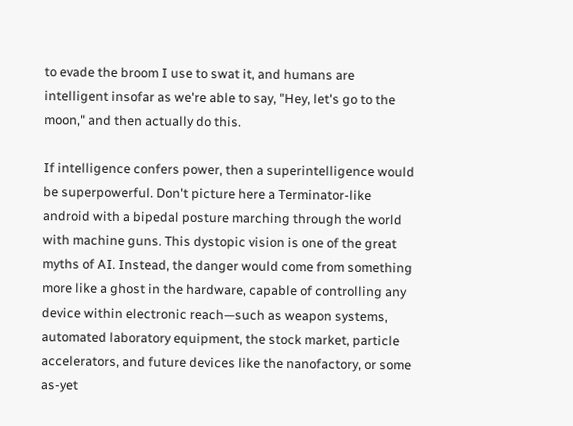to evade the broom I use to swat it, and humans are intelligent insofar as we're able to say, "Hey, let's go to the moon," and then actually do this.

If intelligence confers power, then a superintelligence would be superpowerful. Don't picture here a Terminator-like android with a bipedal posture marching through the world with machine guns. This dystopic vision is one of the great myths of AI. Instead, the danger would come from something more like a ghost in the hardware, capable of controlling any device within electronic reach—such as weapon systems, automated laboratory equipment, the stock market, particle accelerators, and future devices like the nanofactory, or some as-yet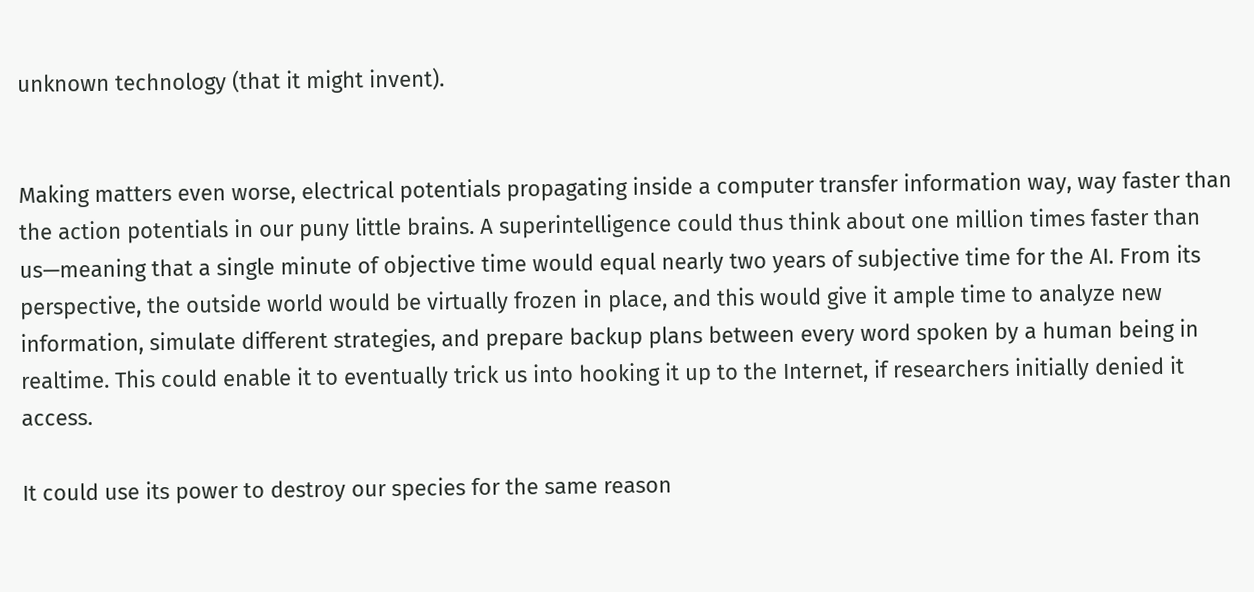unknown technology (that it might invent).


Making matters even worse, electrical potentials propagating inside a computer transfer information way, way faster than the action potentials in our puny little brains. A superintelligence could thus think about one million times faster than us—meaning that a single minute of objective time would equal nearly two years of subjective time for the AI. From its perspective, the outside world would be virtually frozen in place, and this would give it ample time to analyze new information, simulate different strategies, and prepare backup plans between every word spoken by a human being in realtime. This could enable it to eventually trick us into hooking it up to the Internet, if researchers initially denied it access.

It could use its power to destroy our species for the same reason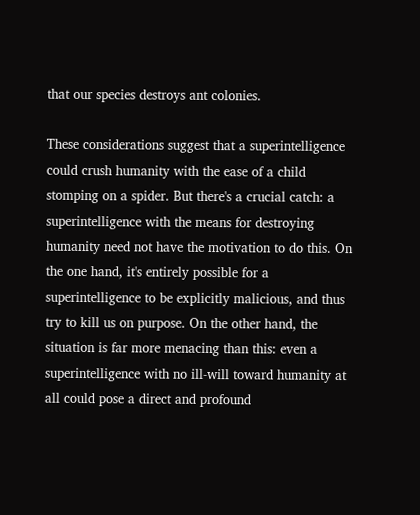that our species destroys ant colonies.

These considerations suggest that a superintelligence could crush humanity with the ease of a child stomping on a spider. But there's a crucial catch: a superintelligence with the means for destroying humanity need not have the motivation to do this. On the one hand, it's entirely possible for a superintelligence to be explicitly malicious, and thus try to kill us on purpose. On the other hand, the situation is far more menacing than this: even a superintelligence with no ill-will toward humanity at all could pose a direct and profound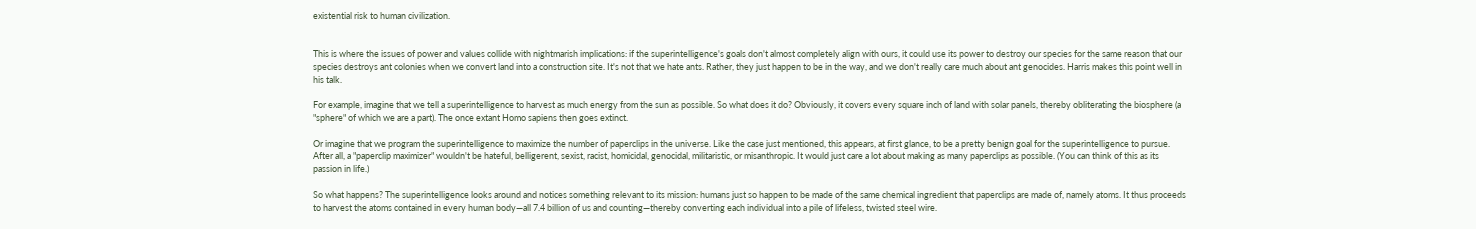existential risk to human civilization.


This is where the issues of power and values collide with nightmarish implications: if the superintelligence's goals don't almost completely align with ours, it could use its power to destroy our species for the same reason that our species destroys ant colonies when we convert land into a construction site. It's not that we hate ants. Rather, they just happen to be in the way, and we don't really care much about ant genocides. Harris makes this point well in his talk.

For example, imagine that we tell a superintelligence to harvest as much energy from the sun as possible. So what does it do? Obviously, it covers every square inch of land with solar panels, thereby obliterating the biosphere (a "sphere" of which we are a part). The once extant Homo sapiens then goes extinct.

Or imagine that we program the superintelligence to maximize the number of paperclips in the universe. Like the case just mentioned, this appears, at first glance, to be a pretty benign goal for the superintelligence to pursue. After all, a "paperclip maximizer" wouldn't be hateful, belligerent, sexist, racist, homicidal, genocidal, militaristic, or misanthropic. It would just care a lot about making as many paperclips as possible. (You can think of this as its passion in life.)

So what happens? The superintelligence looks around and notices something relevant to its mission: humans just so happen to be made of the same chemical ingredient that paperclips are made of, namely atoms. It thus proceeds to harvest the atoms contained in every human body—all 7.4 billion of us and counting—thereby converting each individual into a pile of lifeless, twisted steel wire.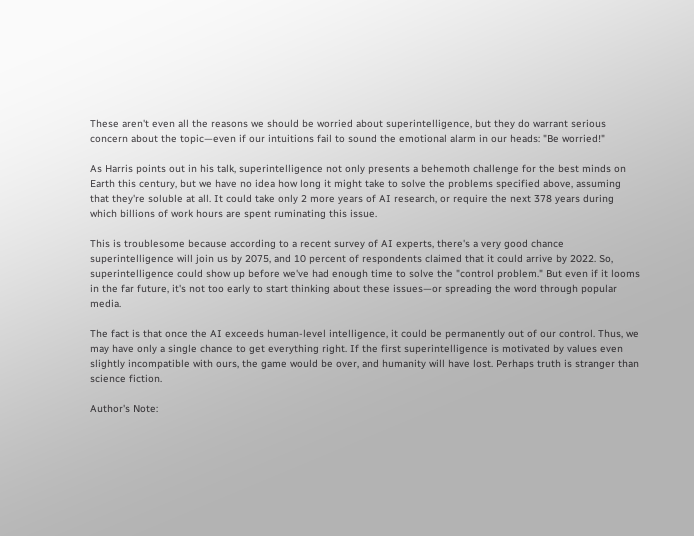These aren't even all the reasons we should be worried about superintelligence, but they do warrant serious concern about the topic—even if our intuitions fail to sound the emotional alarm in our heads: "Be worried!"

As Harris points out in his talk, superintelligence not only presents a behemoth challenge for the best minds on Earth this century, but we have no idea how long it might take to solve the problems specified above, assuming that they're soluble at all. It could take only 2 more years of AI research, or require the next 378 years during which billions of work hours are spent ruminating this issue.

This is troublesome because according to a recent survey of AI experts, there's a very good chance superintelligence will join us by 2075, and 10 percent of respondents claimed that it could arrive by 2022. So, superintelligence could show up before we've had enough time to solve the "control problem." But even if it looms in the far future, it's not too early to start thinking about these issues—or spreading the word through popular media.

The fact is that once the AI exceeds human-level intelligence, it could be permanently out of our control. Thus, we may have only a single chance to get everything right. If the first superintelligence is motivated by values even slightly incompatible with ours, the game would be over, and humanity will have lost. Perhaps truth is stranger than science fiction.

Author's Note: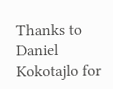Thanks to Daniel Kokotajlo for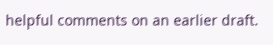helpful comments on an earlier draft.